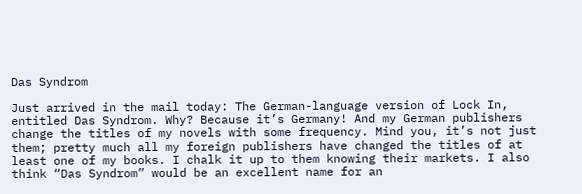Das Syndrom

Just arrived in the mail today: The German-language version of Lock In, entitled Das Syndrom. Why? Because it’s Germany! And my German publishers change the titles of my novels with some frequency. Mind you, it’s not just them; pretty much all my foreign publishers have changed the titles of at least one of my books. I chalk it up to them knowing their markets. I also think “Das Syndrom” would be an excellent name for an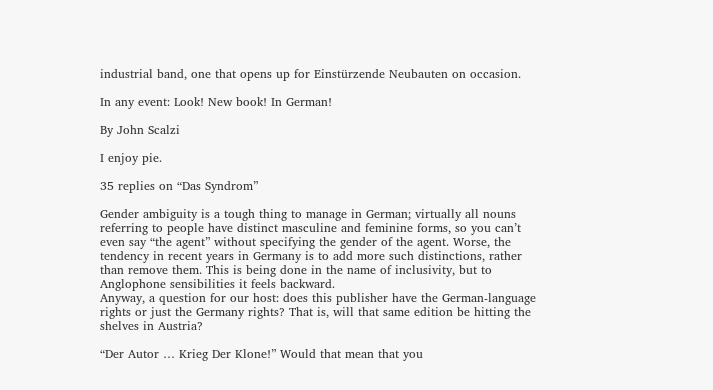industrial band, one that opens up for Einstürzende Neubauten on occasion.

In any event: Look! New book! In German!

By John Scalzi

I enjoy pie.

35 replies on “Das Syndrom”

Gender ambiguity is a tough thing to manage in German; virtually all nouns referring to people have distinct masculine and feminine forms, so you can’t even say “the agent” without specifying the gender of the agent. Worse, the tendency in recent years in Germany is to add more such distinctions, rather than remove them. This is being done in the name of inclusivity, but to Anglophone sensibilities it feels backward.
Anyway, a question for our host: does this publisher have the German-language rights or just the Germany rights? That is, will that same edition be hitting the shelves in Austria?

“Der Autor … Krieg Der Klone!” Would that mean that you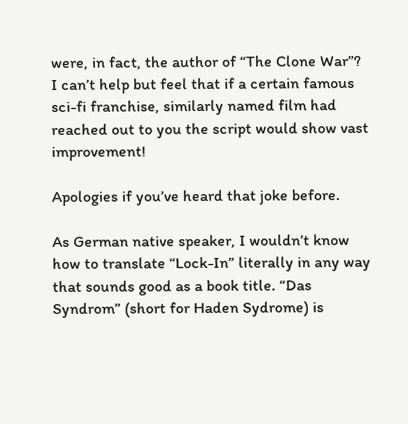were, in fact, the author of “The Clone War”? I can’t help but feel that if a certain famous sci-fi franchise, similarly named film had reached out to you the script would show vast improvement!

Apologies if you’ve heard that joke before.

As German native speaker, I wouldn’t know how to translate “Lock-In” literally in any way that sounds good as a book title. “Das Syndrom” (short for Haden Sydrome) is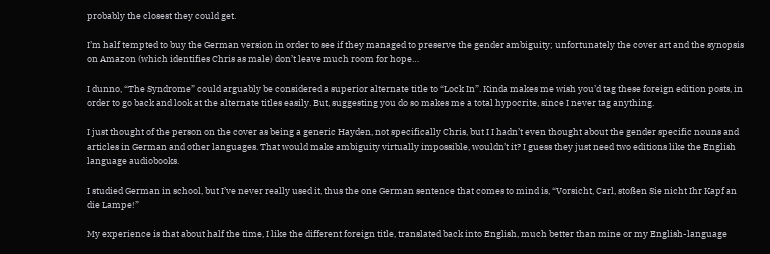probably the closest they could get.

I’m half tempted to buy the German version in order to see if they managed to preserve the gender ambiguity; unfortunately the cover art and the synopsis on Amazon (which identifies Chris as male) don’t leave much room for hope…

I dunno, “The Syndrome” could arguably be considered a superior alternate title to “Lock In”. Kinda makes me wish you’d tag these foreign edition posts, in order to go back and look at the alternate titles easily. But, suggesting you do so makes me a total hypocrite, since I never tag anything.

I just thought of the person on the cover as being a generic Hayden, not specifically Chris, but I I hadn’t even thought about the gender specific nouns and articles in German and other languages. That would make ambiguity virtually impossible, wouldn’t it? I guess they just need two editions like the English language audiobooks.

I studied German in school, but I’ve never really used it, thus the one German sentence that comes to mind is, “Vorsicht, Carl, stoßen Sie nicht Ihr Kapf an die Lampe!”

My experience is that about half the time, I like the different foreign title, translated back into English, much better than mine or my English-language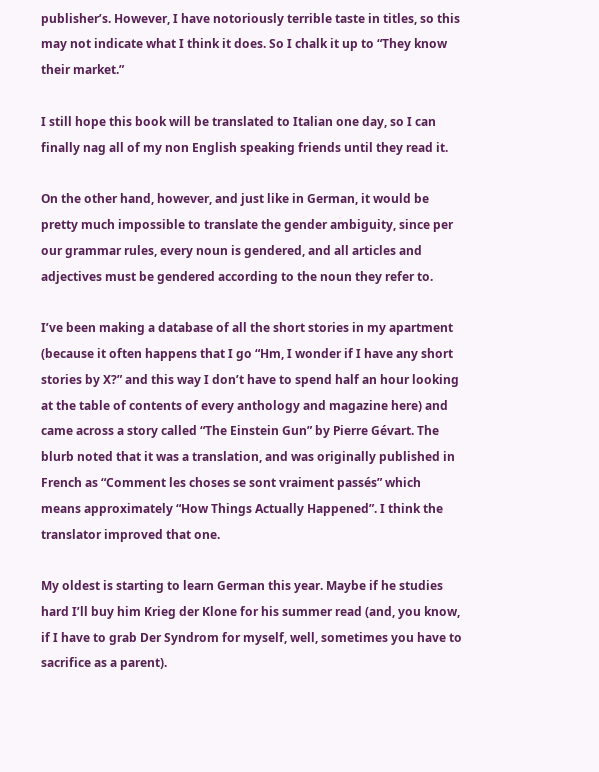publisher’s. However, I have notoriously terrible taste in titles, so this may not indicate what I think it does. So I chalk it up to “They know their market.”

I still hope this book will be translated to Italian one day, so I can finally nag all of my non English speaking friends until they read it.

On the other hand, however, and just like in German, it would be pretty much impossible to translate the gender ambiguity, since per our grammar rules, every noun is gendered, and all articles and adjectives must be gendered according to the noun they refer to.

I’ve been making a database of all the short stories in my apartment (because it often happens that I go “Hm, I wonder if I have any short stories by X?” and this way I don’t have to spend half an hour looking at the table of contents of every anthology and magazine here) and came across a story called “The Einstein Gun” by Pierre Gévart. The blurb noted that it was a translation, and was originally published in French as “Comment les choses se sont vraiment passés” which means approximately “How Things Actually Happened”. I think the translator improved that one.

My oldest is starting to learn German this year. Maybe if he studies hard I’ll buy him Krieg der Klone for his summer read (and, you know, if I have to grab Der Syndrom for myself, well, sometimes you have to sacrifice as a parent).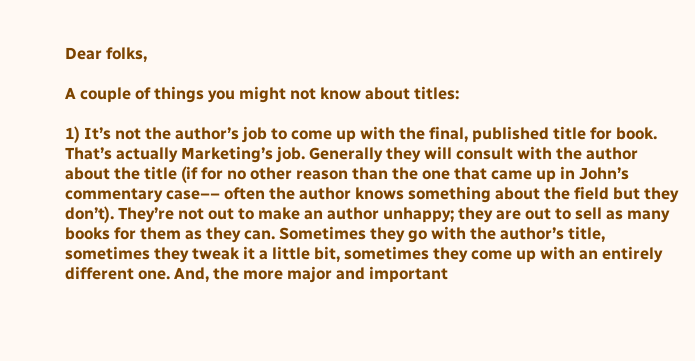Dear folks,

A couple of things you might not know about titles:

1) It’s not the author’s job to come up with the final, published title for book. That’s actually Marketing’s job. Generally they will consult with the author about the title (if for no other reason than the one that came up in John’s commentary case–– often the author knows something about the field but they don’t). They’re not out to make an author unhappy; they are out to sell as many books for them as they can. Sometimes they go with the author’s title, sometimes they tweak it a little bit, sometimes they come up with an entirely different one. And, the more major and important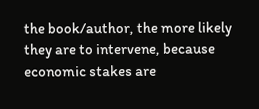the book/author, the more likely they are to intervene, because economic stakes are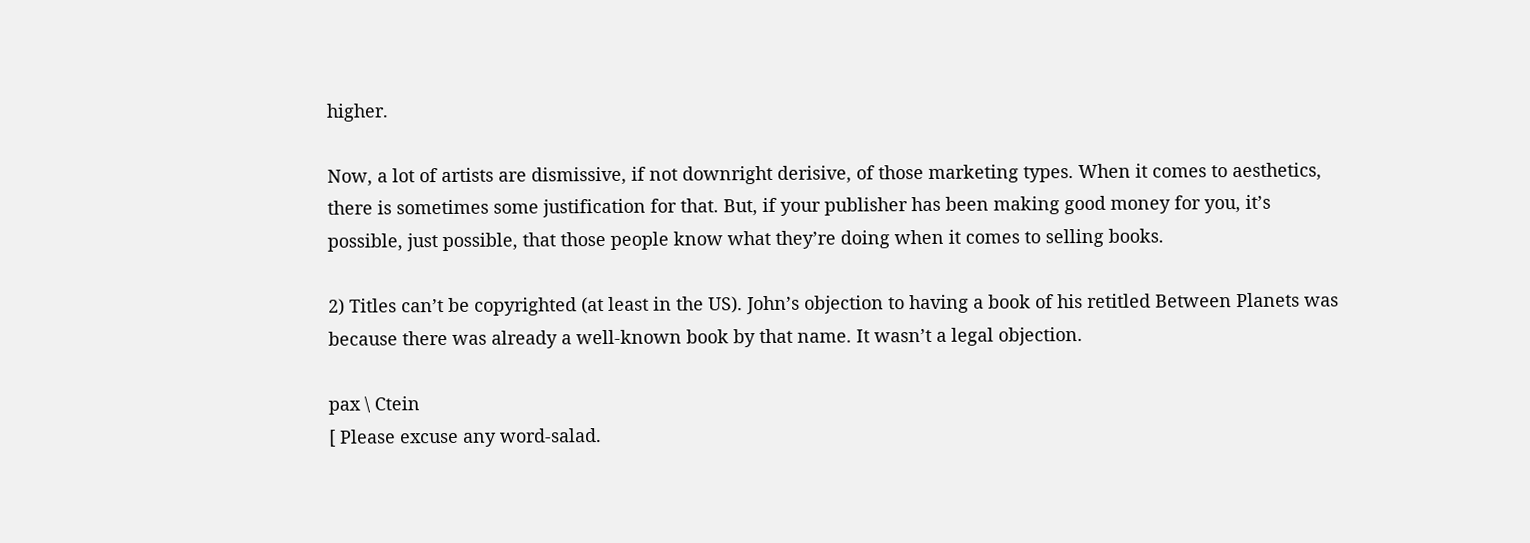higher.

Now, a lot of artists are dismissive, if not downright derisive, of those marketing types. When it comes to aesthetics, there is sometimes some justification for that. But, if your publisher has been making good money for you, it’s possible, just possible, that those people know what they’re doing when it comes to selling books.

2) Titles can’t be copyrighted (at least in the US). John’s objection to having a book of his retitled Between Planets was because there was already a well-known book by that name. It wasn’t a legal objection.

pax \ Ctein
[ Please excuse any word-salad.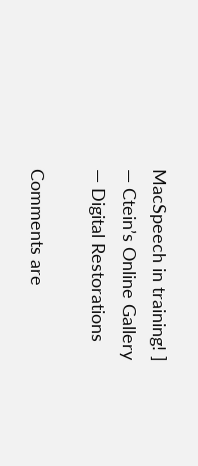MacSpeech in training! ]
— Ctein’s Online Gallery
— Digital Restorations

Comments are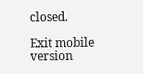closed.

Exit mobile version